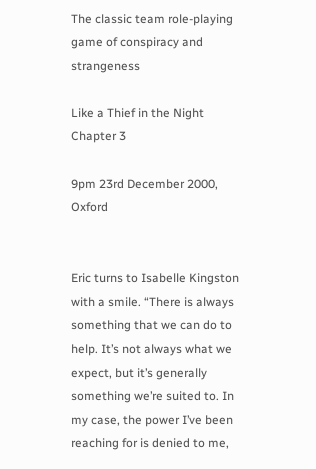The classic team role-playing game of conspiracy and strangeness

Like a Thief in the Night
Chapter 3

9pm 23rd December 2000, Oxford


Eric turns to Isabelle Kingston with a smile. “There is always something that we can do to help. It’s not always what we expect, but it’s generally something we’re suited to. In my case, the power I’ve been reaching for is denied to me,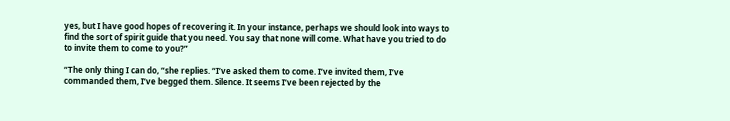yes, but I have good hopes of recovering it. In your instance, perhaps we should look into ways to find the sort of spirit guide that you need. You say that none will come. What have you tried to do to invite them to come to you?”

“The only thing I can do, “she replies. “I’ve asked them to come. I’ve invited them, I’ve commanded them, I’ve begged them. Silence. It seems I’ve been rejected by the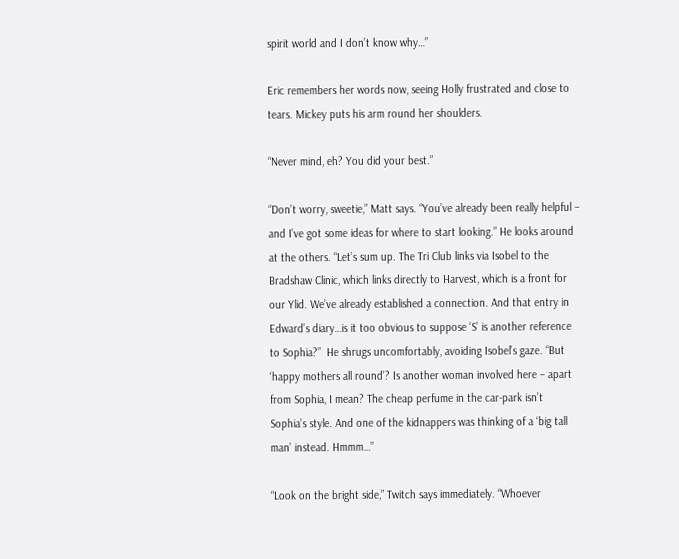spirit world and I don’t know why…”

Eric remembers her words now, seeing Holly frustrated and close to tears. Mickey puts his arm round her shoulders.

“Never mind, eh? You did your best.”

“Don’t worry, sweetie,” Matt says. “You’ve already been really helpful – and I’ve got some ideas for where to start looking.” He looks around at the others. “Let’s sum up. The Tri Club links via Isobel to the Bradshaw Clinic, which links directly to Harvest, which is a front for our Ylid. We’ve already established a connection. And that entry in Edward’s diary…is it too obvious to suppose ‘S’ is another reference to Sophia?”  He shrugs uncomfortably, avoiding Isobel’s gaze. “But ‘happy mothers all round’? Is another woman involved here – apart from Sophia, I mean? The cheap perfume in the car-park isn’t Sophia’s style. And one of the kidnappers was thinking of a ‘big tall man’ instead. Hmmm…”

“Look on the bright side,” Twitch says immediately. “Whoever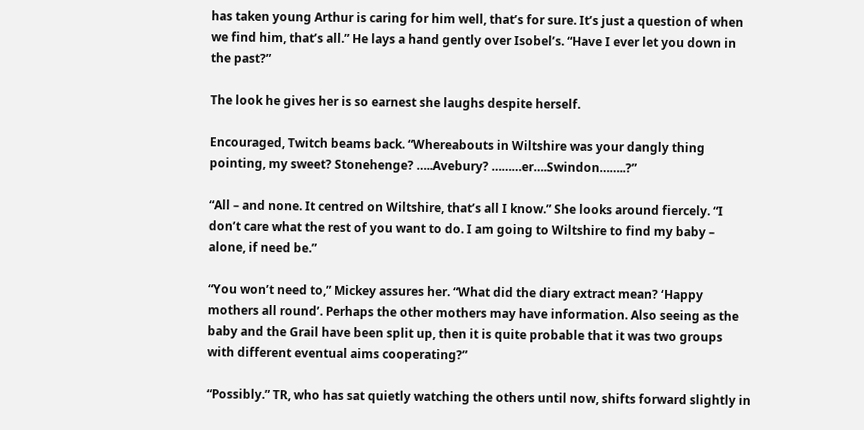has taken young Arthur is caring for him well, that’s for sure. It’s just a question of when we find him, that’s all.” He lays a hand gently over Isobel’s. “Have I ever let you down in the past?”

The look he gives her is so earnest she laughs despite herself.

Encouraged, Twitch beams back. “Whereabouts in Wiltshire was your dangly thing pointing, my sweet? Stonehenge? …..Avebury? ………er….Swindon……..?”

“All – and none. It centred on Wiltshire, that’s all I know.” She looks around fiercely. “I don’t care what the rest of you want to do. I am going to Wiltshire to find my baby – alone, if need be.”

“You won’t need to,” Mickey assures her. “What did the diary extract mean? ‘Happy mothers all round’. Perhaps the other mothers may have information. Also seeing as the baby and the Grail have been split up, then it is quite probable that it was two groups with different eventual aims cooperating?”

“Possibly.” TR, who has sat quietly watching the others until now, shifts forward slightly in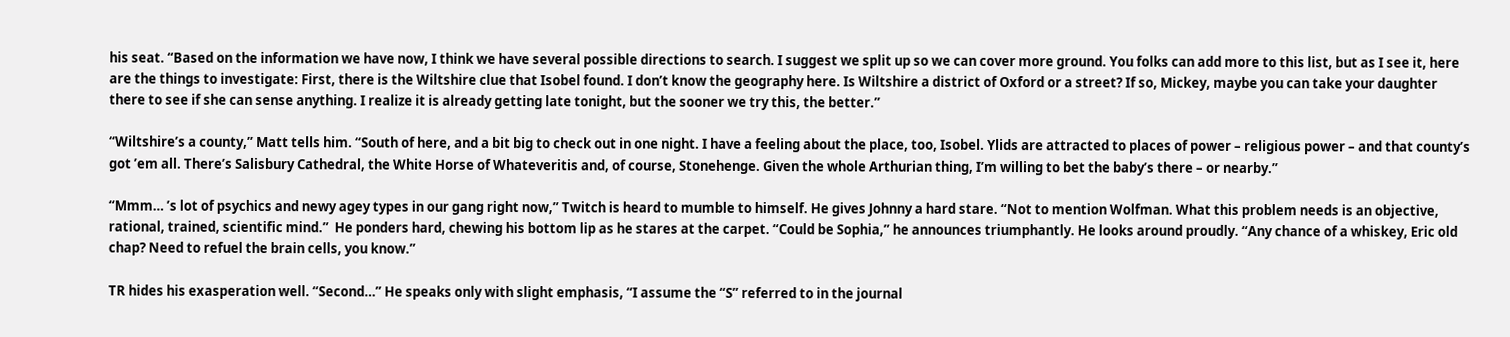his seat. “Based on the information we have now, I think we have several possible directions to search. I suggest we split up so we can cover more ground. You folks can add more to this list, but as I see it, here are the things to investigate: First, there is the Wiltshire clue that Isobel found. I don’t know the geography here. Is Wiltshire a district of Oxford or a street? If so, Mickey, maybe you can take your daughter there to see if she can sense anything. I realize it is already getting late tonight, but the sooner we try this, the better.”

“Wiltshire’s a county,” Matt tells him. “South of here, and a bit big to check out in one night. I have a feeling about the place, too, Isobel. Ylids are attracted to places of power – religious power – and that county’s got ’em all. There’s Salisbury Cathedral, the White Horse of Whateveritis and, of course, Stonehenge. Given the whole Arthurian thing, I’m willing to bet the baby’s there – or nearby.”

“Mmm… ’s lot of psychics and newy agey types in our gang right now,” Twitch is heard to mumble to himself. He gives Johnny a hard stare. “Not to mention Wolfman. What this problem needs is an objective, rational, trained, scientific mind.”  He ponders hard, chewing his bottom lip as he stares at the carpet. “Could be Sophia,” he announces triumphantly. He looks around proudly. “Any chance of a whiskey, Eric old chap? Need to refuel the brain cells, you know.”

TR hides his exasperation well. “Second…” He speaks only with slight emphasis, “I assume the “S” referred to in the journal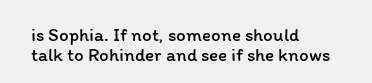is Sophia. If not, someone should talk to Rohinder and see if she knows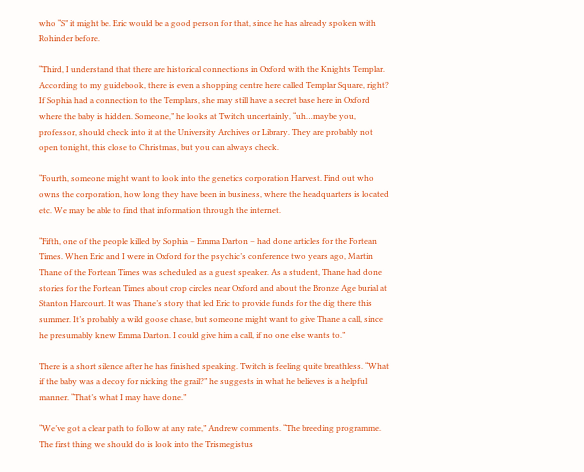who “S” it might be. Eric would be a good person for that, since he has already spoken with Rohinder before.

“Third, I understand that there are historical connections in Oxford with the Knights Templar. According to my guidebook, there is even a shopping centre here called Templar Square, right? If Sophia had a connection to the Templars, she may still have a secret base here in Oxford where the baby is hidden. Someone,” he looks at Twitch uncertainly, “uh…maybe you, professor, should check into it at the University Archives or Library. They are probably not open tonight, this close to Christmas, but you can always check.

“Fourth, someone might want to look into the genetics corporation Harvest. Find out who owns the corporation, how long they have been in business, where the headquarters is located etc. We may be able to find that information through the internet.

“Fifth, one of the people killed by Sophia – Emma Darton – had done articles for the Fortean Times. When Eric and I were in Oxford for the psychic’s conference two years ago, Martin Thane of the Fortean Times was scheduled as a guest speaker. As a student, Thane had done stories for the Fortean Times about crop circles near Oxford and about the Bronze Age burial at Stanton Harcourt. It was Thane’s story that led Eric to provide funds for the dig there this summer. It’s probably a wild goose chase, but someone might want to give Thane a call, since he presumably knew Emma Darton. I could give him a call, if no one else wants to.”

There is a short silence after he has finished speaking. Twitch is feeling quite breathless. “What if the baby was a decoy for nicking the grail?” he suggests in what he believes is a helpful manner. “That’s what I may have done.”

“We’ve got a clear path to follow at any rate,” Andrew comments. “The breeding programme. The first thing we should do is look into the Trismegistus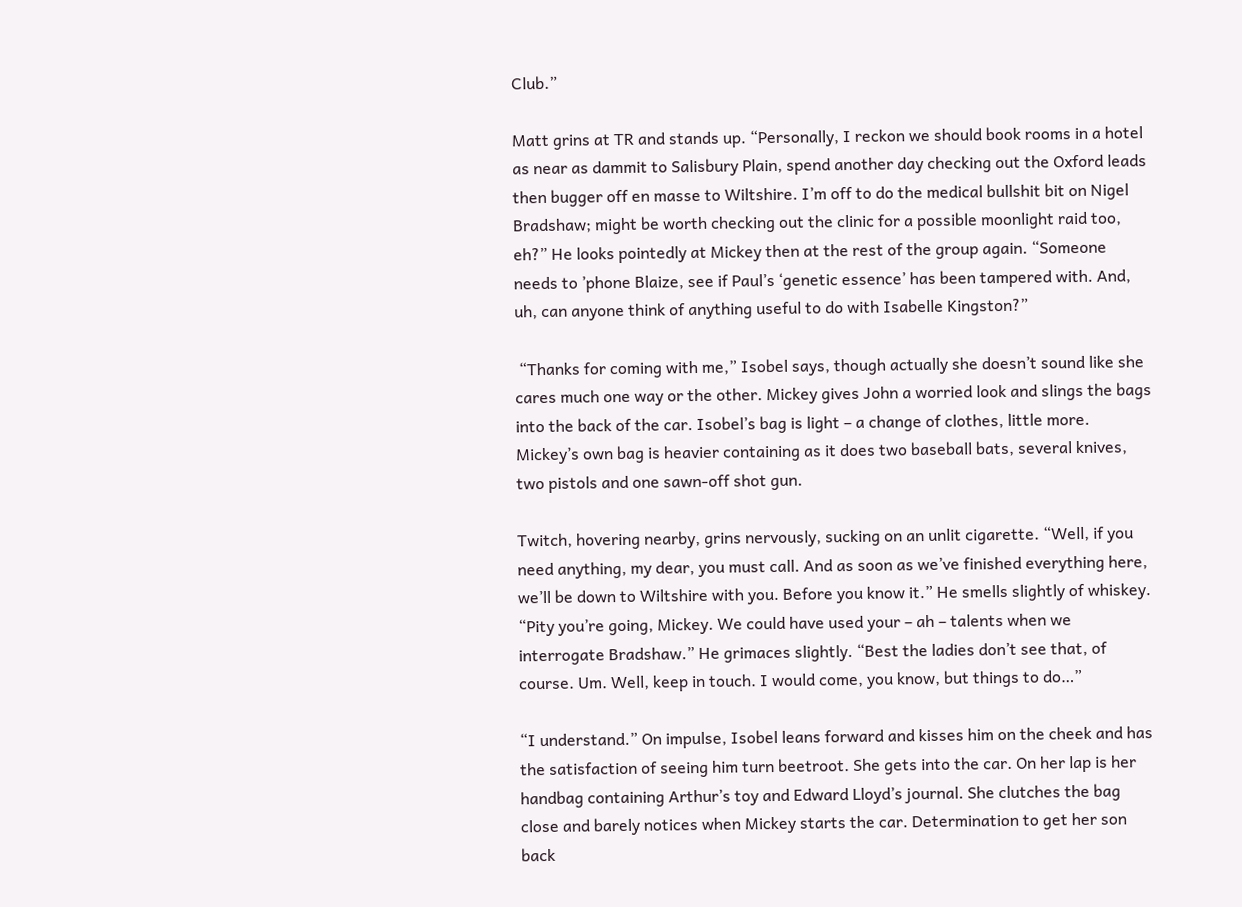Club.”

Matt grins at TR and stands up. “Personally, I reckon we should book rooms in a hotel as near as dammit to Salisbury Plain, spend another day checking out the Oxford leads then bugger off en masse to Wiltshire. I’m off to do the medical bullshit bit on Nigel Bradshaw; might be worth checking out the clinic for a possible moonlight raid too, eh?” He looks pointedly at Mickey then at the rest of the group again. “Someone needs to ’phone Blaize, see if Paul’s ‘genetic essence’ has been tampered with. And, uh, can anyone think of anything useful to do with Isabelle Kingston?”

 “Thanks for coming with me,” Isobel says, though actually she doesn’t sound like she cares much one way or the other. Mickey gives John a worried look and slings the bags into the back of the car. Isobel’s bag is light – a change of clothes, little more. Mickey’s own bag is heavier containing as it does two baseball bats, several knives, two pistols and one sawn-off shot gun.

Twitch, hovering nearby, grins nervously, sucking on an unlit cigarette. “Well, if you need anything, my dear, you must call. And as soon as we’ve finished everything here, we’ll be down to Wiltshire with you. Before you know it.” He smells slightly of whiskey. “Pity you’re going, Mickey. We could have used your – ah – talents when we interrogate Bradshaw.” He grimaces slightly. “Best the ladies don’t see that, of course. Um. Well, keep in touch. I would come, you know, but things to do…”

“I understand.” On impulse, Isobel leans forward and kisses him on the cheek and has the satisfaction of seeing him turn beetroot. She gets into the car. On her lap is her handbag containing Arthur’s toy and Edward Lloyd’s journal. She clutches the bag close and barely notices when Mickey starts the car. Determination to get her son back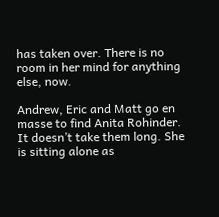has taken over. There is no room in her mind for anything else, now.

Andrew, Eric and Matt go en masse to find Anita Rohinder. It doesn’t take them long. She is sitting alone as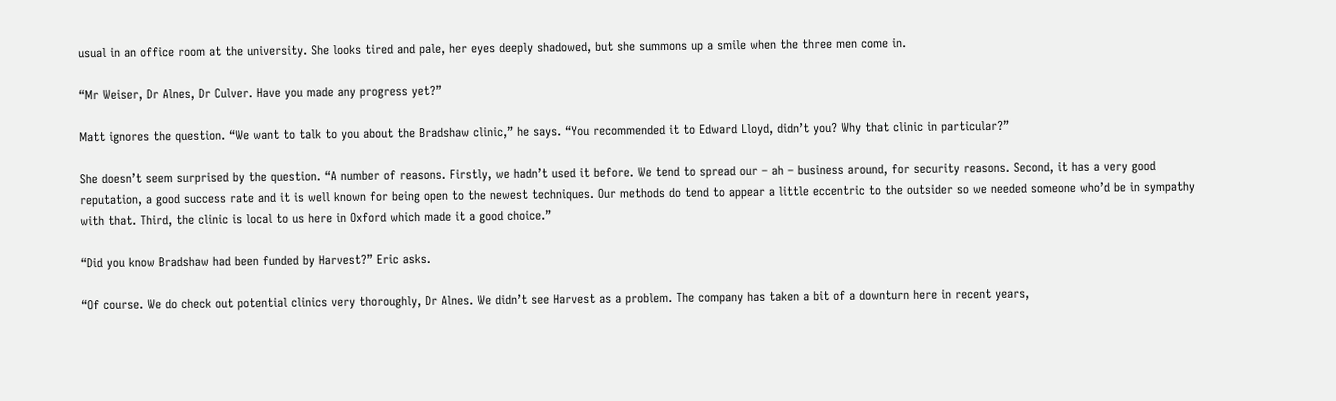usual in an office room at the university. She looks tired and pale, her eyes deeply shadowed, but she summons up a smile when the three men come in.

“Mr Weiser, Dr Alnes, Dr Culver. Have you made any progress yet?”

Matt ignores the question. “We want to talk to you about the Bradshaw clinic,” he says. “You recommended it to Edward Lloyd, didn’t you? Why that clinic in particular?”

She doesn’t seem surprised by the question. “A number of reasons. Firstly, we hadn’t used it before. We tend to spread our – ah – business around, for security reasons. Second, it has a very good reputation, a good success rate and it is well known for being open to the newest techniques. Our methods do tend to appear a little eccentric to the outsider so we needed someone who’d be in sympathy with that. Third, the clinic is local to us here in Oxford which made it a good choice.”

“Did you know Bradshaw had been funded by Harvest?” Eric asks.

“Of course. We do check out potential clinics very thoroughly, Dr Alnes. We didn’t see Harvest as a problem. The company has taken a bit of a downturn here in recent years,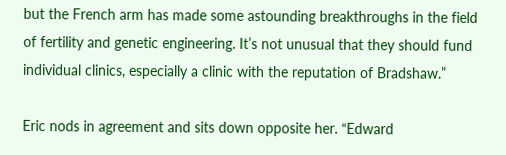but the French arm has made some astounding breakthroughs in the field of fertility and genetic engineering. It’s not unusual that they should fund individual clinics, especially a clinic with the reputation of Bradshaw.”

Eric nods in agreement and sits down opposite her. “Edward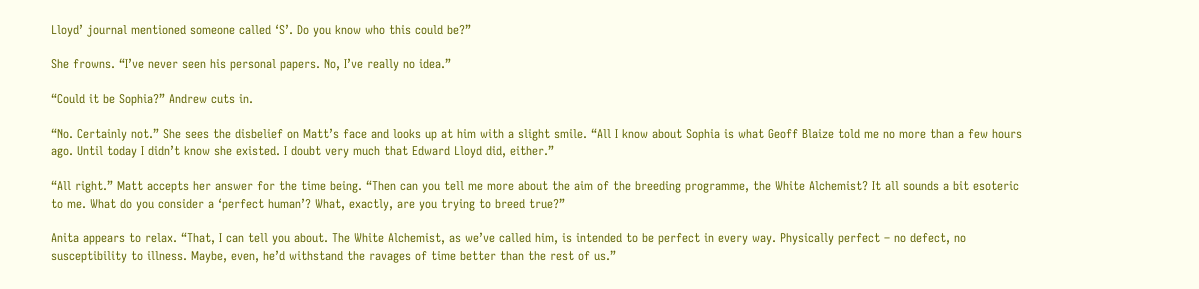Lloyd’ journal mentioned someone called ‘S’. Do you know who this could be?”

She frowns. “I’ve never seen his personal papers. No, I’ve really no idea.”

“Could it be Sophia?” Andrew cuts in.

“No. Certainly not.” She sees the disbelief on Matt’s face and looks up at him with a slight smile. “All I know about Sophia is what Geoff Blaize told me no more than a few hours ago. Until today I didn’t know she existed. I doubt very much that Edward Lloyd did, either.”

“All right.” Matt accepts her answer for the time being. “Then can you tell me more about the aim of the breeding programme, the White Alchemist? It all sounds a bit esoteric to me. What do you consider a ‘perfect human’? What, exactly, are you trying to breed true?”

Anita appears to relax. “That, I can tell you about. The White Alchemist, as we’ve called him, is intended to be perfect in every way. Physically perfect – no defect, no susceptibility to illness. Maybe, even, he’d withstand the ravages of time better than the rest of us.”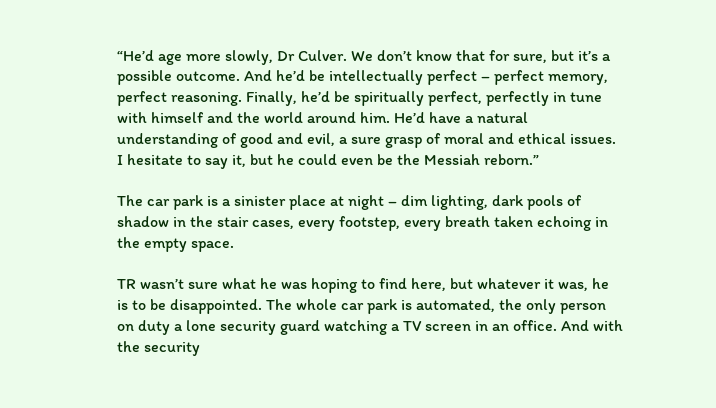“He’d age more slowly, Dr Culver. We don’t know that for sure, but it’s a possible outcome. And he’d be intellectually perfect – perfect memory, perfect reasoning. Finally, he’d be spiritually perfect, perfectly in tune with himself and the world around him. He’d have a natural understanding of good and evil, a sure grasp of moral and ethical issues. I hesitate to say it, but he could even be the Messiah reborn.”

The car park is a sinister place at night – dim lighting, dark pools of shadow in the stair cases, every footstep, every breath taken echoing in the empty space.

TR wasn’t sure what he was hoping to find here, but whatever it was, he is to be disappointed. The whole car park is automated, the only person on duty a lone security guard watching a TV screen in an office. And with the security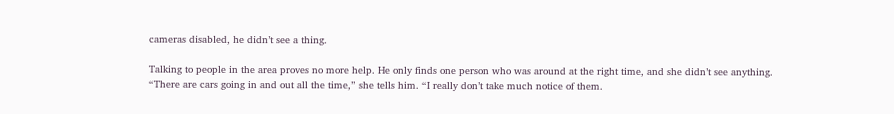cameras disabled, he didn’t see a thing.

Talking to people in the area proves no more help. He only finds one person who was around at the right time, and she didn’t see anything. “There are cars going in and out all the time,” she tells him. “I really don’t take much notice of them.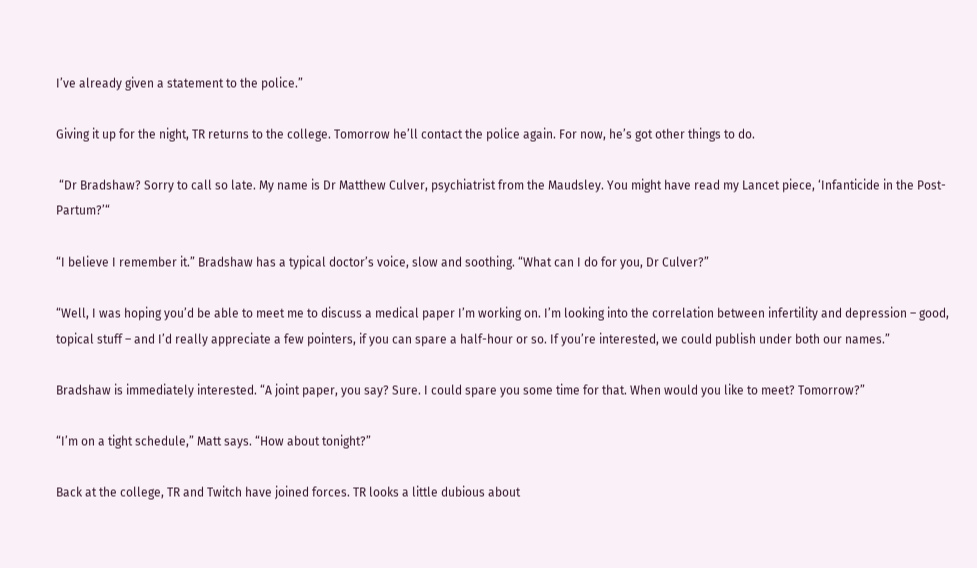I’ve already given a statement to the police.”

Giving it up for the night, TR returns to the college. Tomorrow he’ll contact the police again. For now, he’s got other things to do.

 “Dr Bradshaw? Sorry to call so late. My name is Dr Matthew Culver, psychiatrist from the Maudsley. You might have read my Lancet piece, ‘Infanticide in the Post-Partum?’“

“I believe I remember it.” Bradshaw has a typical doctor’s voice, slow and soothing. “What can I do for you, Dr Culver?”

“Well, I was hoping you’d be able to meet me to discuss a medical paper I’m working on. I’m looking into the correlation between infertility and depression – good, topical stuff – and I’d really appreciate a few pointers, if you can spare a half-hour or so. If you’re interested, we could publish under both our names.”

Bradshaw is immediately interested. “A joint paper, you say? Sure. I could spare you some time for that. When would you like to meet? Tomorrow?”

“I’m on a tight schedule,” Matt says. “How about tonight?”

Back at the college, TR and Twitch have joined forces. TR looks a little dubious about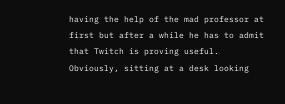having the help of the mad professor at first but after a while he has to admit that Twitch is proving useful. Obviously, sitting at a desk looking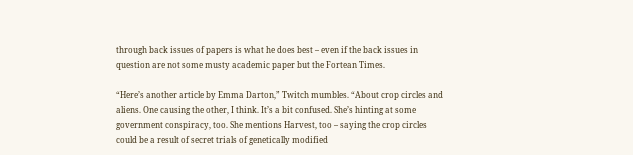through back issues of papers is what he does best – even if the back issues in question are not some musty academic paper but the Fortean Times.

“Here’s another article by Emma Darton,” Twitch mumbles. “About crop circles and aliens. One causing the other, I think. It’s a bit confused. She’s hinting at some government conspiracy, too. She mentions Harvest, too – saying the crop circles could be a result of secret trials of genetically modified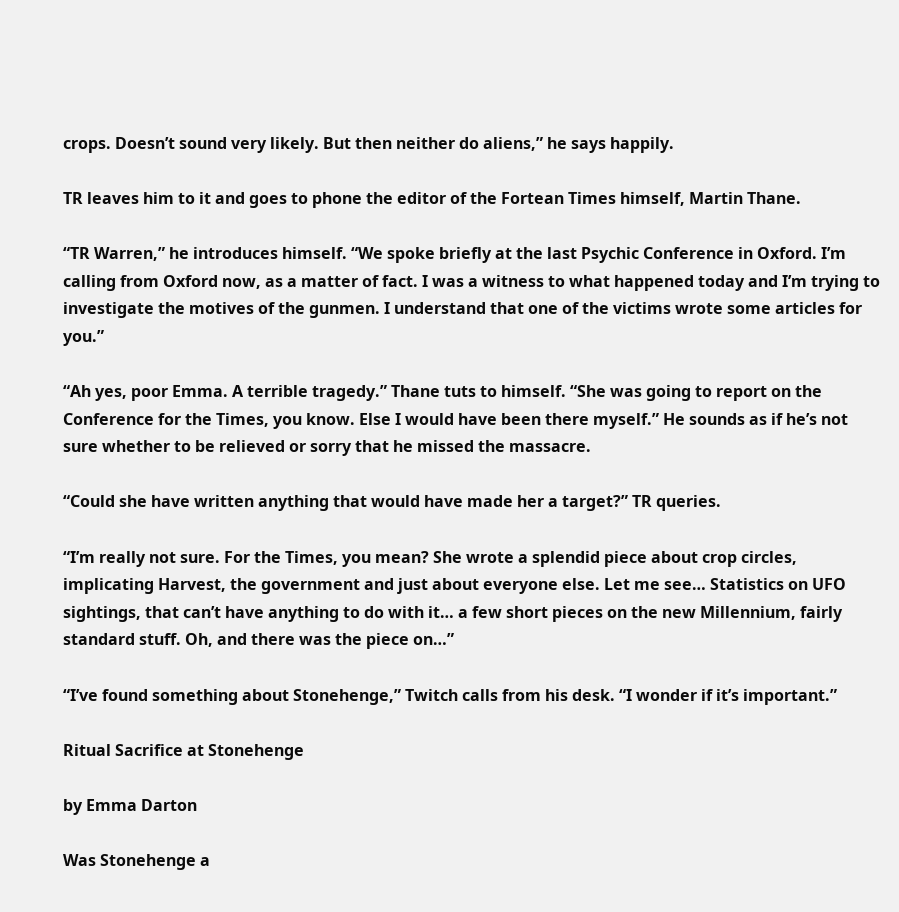crops. Doesn’t sound very likely. But then neither do aliens,” he says happily.

TR leaves him to it and goes to phone the editor of the Fortean Times himself, Martin Thane.

“TR Warren,” he introduces himself. “We spoke briefly at the last Psychic Conference in Oxford. I’m calling from Oxford now, as a matter of fact. I was a witness to what happened today and I’m trying to investigate the motives of the gunmen. I understand that one of the victims wrote some articles for you.”

“Ah yes, poor Emma. A terrible tragedy.” Thane tuts to himself. “She was going to report on the Conference for the Times, you know. Else I would have been there myself.” He sounds as if he’s not sure whether to be relieved or sorry that he missed the massacre.

“Could she have written anything that would have made her a target?” TR queries.

“I’m really not sure. For the Times, you mean? She wrote a splendid piece about crop circles, implicating Harvest, the government and just about everyone else. Let me see… Statistics on UFO sightings, that can’t have anything to do with it… a few short pieces on the new Millennium, fairly standard stuff. Oh, and there was the piece on…”

“I’ve found something about Stonehenge,” Twitch calls from his desk. “I wonder if it’s important.”

Ritual Sacrifice at Stonehenge

by Emma Darton

Was Stonehenge a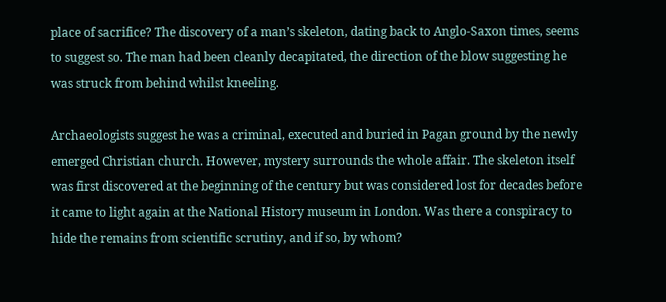place of sacrifice? The discovery of a man’s skeleton, dating back to Anglo-Saxon times, seems to suggest so. The man had been cleanly decapitated, the direction of the blow suggesting he was struck from behind whilst kneeling.

Archaeologists suggest he was a criminal, executed and buried in Pagan ground by the newly emerged Christian church. However, mystery surrounds the whole affair. The skeleton itself was first discovered at the beginning of the century but was considered lost for decades before it came to light again at the National History museum in London. Was there a conspiracy to hide the remains from scientific scrutiny, and if so, by whom?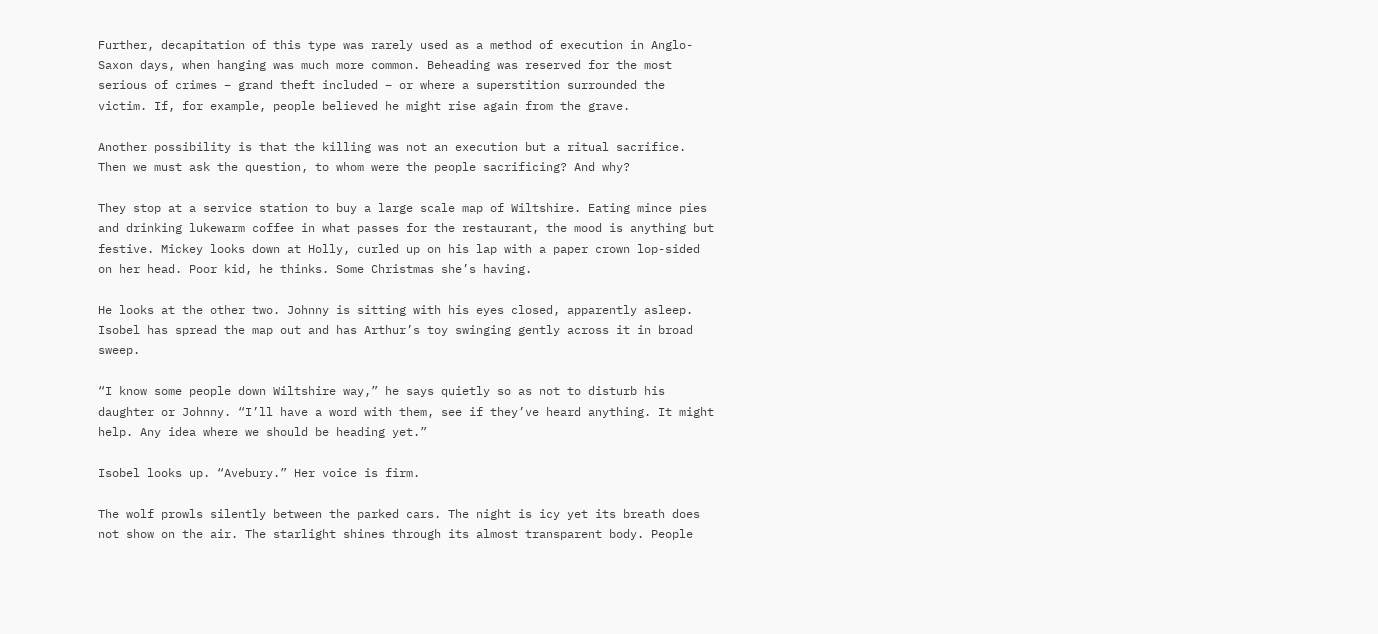Further, decapitation of this type was rarely used as a method of execution in Anglo-Saxon days, when hanging was much more common. Beheading was reserved for the most serious of crimes – grand theft included – or where a superstition surrounded the victim. If, for example, people believed he might rise again from the grave.

Another possibility is that the killing was not an execution but a ritual sacrifice. Then we must ask the question, to whom were the people sacrificing? And why?

They stop at a service station to buy a large scale map of Wiltshire. Eating mince pies and drinking lukewarm coffee in what passes for the restaurant, the mood is anything but festive. Mickey looks down at Holly, curled up on his lap with a paper crown lop-sided on her head. Poor kid, he thinks. Some Christmas she’s having.

He looks at the other two. Johnny is sitting with his eyes closed, apparently asleep. Isobel has spread the map out and has Arthur’s toy swinging gently across it in broad sweep.

“I know some people down Wiltshire way,” he says quietly so as not to disturb his daughter or Johnny. “I’ll have a word with them, see if they’ve heard anything. It might help. Any idea where we should be heading yet.”

Isobel looks up. “Avebury.” Her voice is firm.

The wolf prowls silently between the parked cars. The night is icy yet its breath does not show on the air. The starlight shines through its almost transparent body. People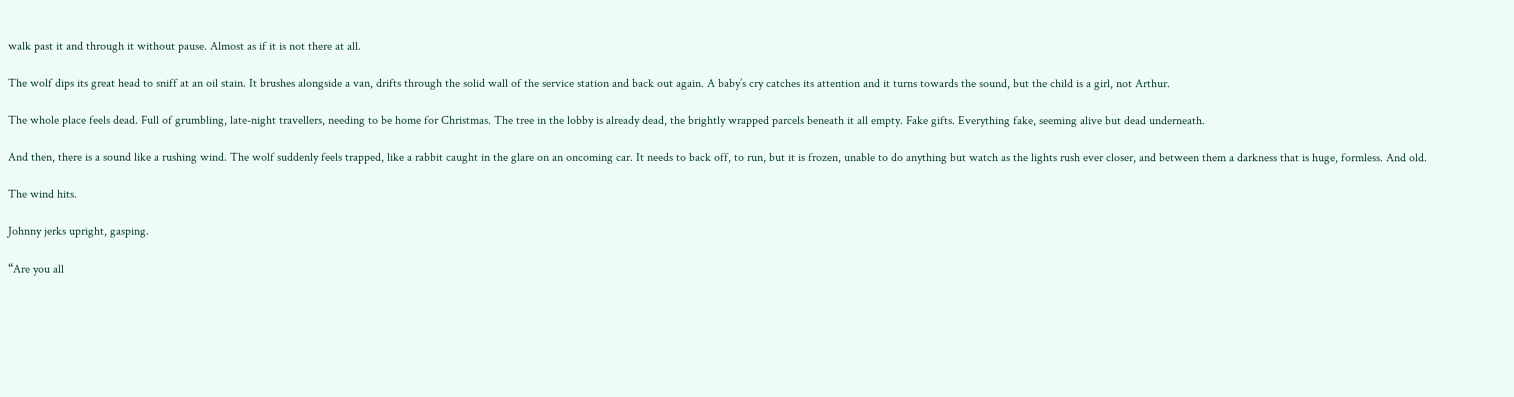walk past it and through it without pause. Almost as if it is not there at all.

The wolf dips its great head to sniff at an oil stain. It brushes alongside a van, drifts through the solid wall of the service station and back out again. A baby’s cry catches its attention and it turns towards the sound, but the child is a girl, not Arthur.

The whole place feels dead. Full of grumbling, late-night travellers, needing to be home for Christmas. The tree in the lobby is already dead, the brightly wrapped parcels beneath it all empty. Fake gifts. Everything fake, seeming alive but dead underneath.

And then, there is a sound like a rushing wind. The wolf suddenly feels trapped, like a rabbit caught in the glare on an oncoming car. It needs to back off, to run, but it is frozen, unable to do anything but watch as the lights rush ever closer, and between them a darkness that is huge, formless. And old.

The wind hits.

Johnny jerks upright, gasping.

“Are you all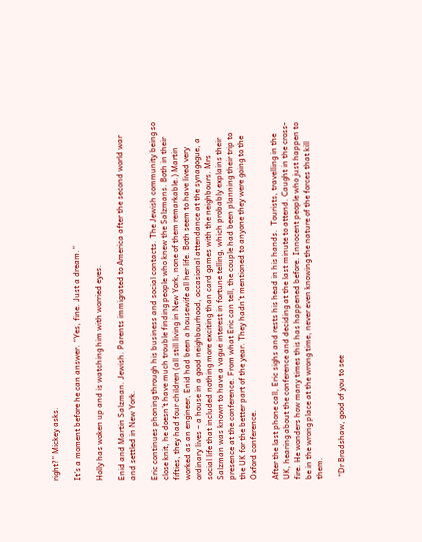right?” Mickey asks.

It’s a moment before he can answer. “Yes, fine. Just a dream.”

Holly has woken up and is watching him with worried eyes.

Enid and Martin Salzman. Jewish. Parents immigrated to America after the second world war and settled in New York.

Eric continues phoning through his business and social contacts. The Jewish community being so close knit, he doesn’t have much trouble finding people who knew the Salzmans. Both in their fifties, they had four children (all still living in New York, none of them remarkable.) Martin worked as an engineer, Enid had been a housewife all her life. Both seem to have lived very ordinary lives – a house in a good neighbourhood, occasional attendance at the synagogue, a social life that included nothing more exciting than card games with the neighbours. Mrs Salzman was known to have a vague interest in fortune telling, which probably explains their presence at the conference. From what Eric can tell, the couple had been planning their trip to the UK for the better part of the year. They hadn’t mentioned to anyone they were going to the Oxford conference.

After the last phone call, Eric sighs and rests his head in his hands.  Tourists, travelling in the UK, hearing about the conference and deciding at the last minute to attend. Caught in the cross-fire. He wonders how many times this has happened before. Innocent people who just happen to be in the wrong place at the wrong time, never even knowing the nature of the forces that kill them.

 “Dr Bradshaw, good of you to see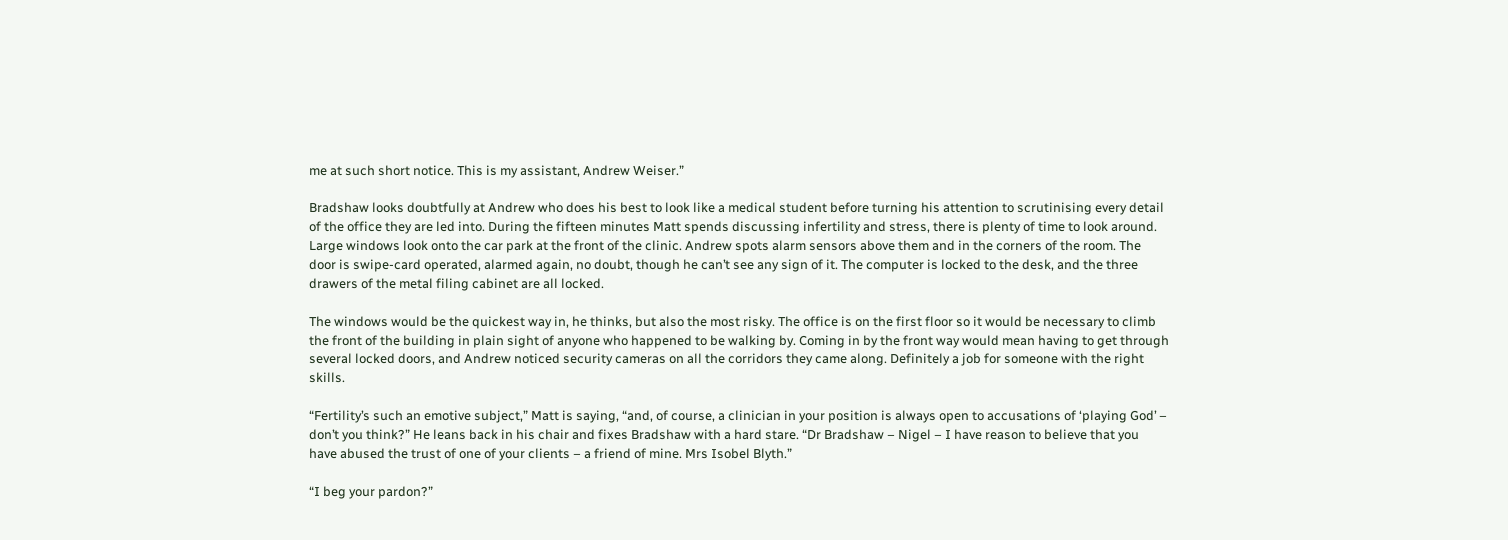me at such short notice. This is my assistant, Andrew Weiser.”

Bradshaw looks doubtfully at Andrew who does his best to look like a medical student before turning his attention to scrutinising every detail of the office they are led into. During the fifteen minutes Matt spends discussing infertility and stress, there is plenty of time to look around. Large windows look onto the car park at the front of the clinic. Andrew spots alarm sensors above them and in the corners of the room. The door is swipe-card operated, alarmed again, no doubt, though he can’t see any sign of it. The computer is locked to the desk, and the three drawers of the metal filing cabinet are all locked.

The windows would be the quickest way in, he thinks, but also the most risky. The office is on the first floor so it would be necessary to climb the front of the building in plain sight of anyone who happened to be walking by. Coming in by the front way would mean having to get through several locked doors, and Andrew noticed security cameras on all the corridors they came along. Definitely a job for someone with the right skills.

“Fertility’s such an emotive subject,” Matt is saying, “and, of course, a clinician in your position is always open to accusations of ‘playing God’ – don’t you think?” He leans back in his chair and fixes Bradshaw with a hard stare. “Dr Bradshaw – Nigel – I have reason to believe that you have abused the trust of one of your clients – a friend of mine. Mrs Isobel Blyth.”

“I beg your pardon?”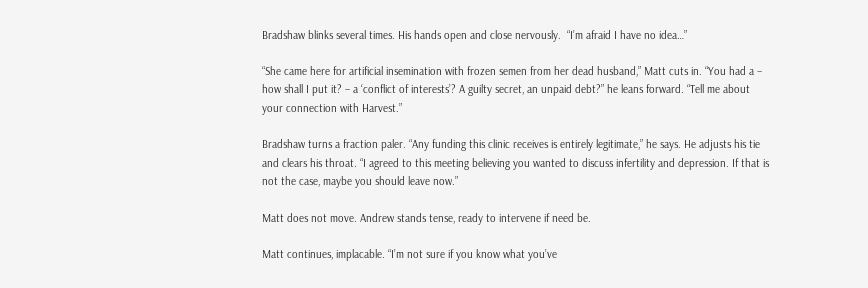Bradshaw blinks several times. His hands open and close nervously.  “I’m afraid I have no idea…”

“She came here for artificial insemination with frozen semen from her dead husband,” Matt cuts in. “You had a – how shall I put it? – a ‘conflict of interests’? A guilty secret, an unpaid debt?” he leans forward. “Tell me about your connection with Harvest.”

Bradshaw turns a fraction paler. “Any funding this clinic receives is entirely legitimate,” he says. He adjusts his tie and clears his throat. “I agreed to this meeting believing you wanted to discuss infertility and depression. If that is not the case, maybe you should leave now.”

Matt does not move. Andrew stands tense, ready to intervene if need be.

Matt continues, implacable. “I’m not sure if you know what you’ve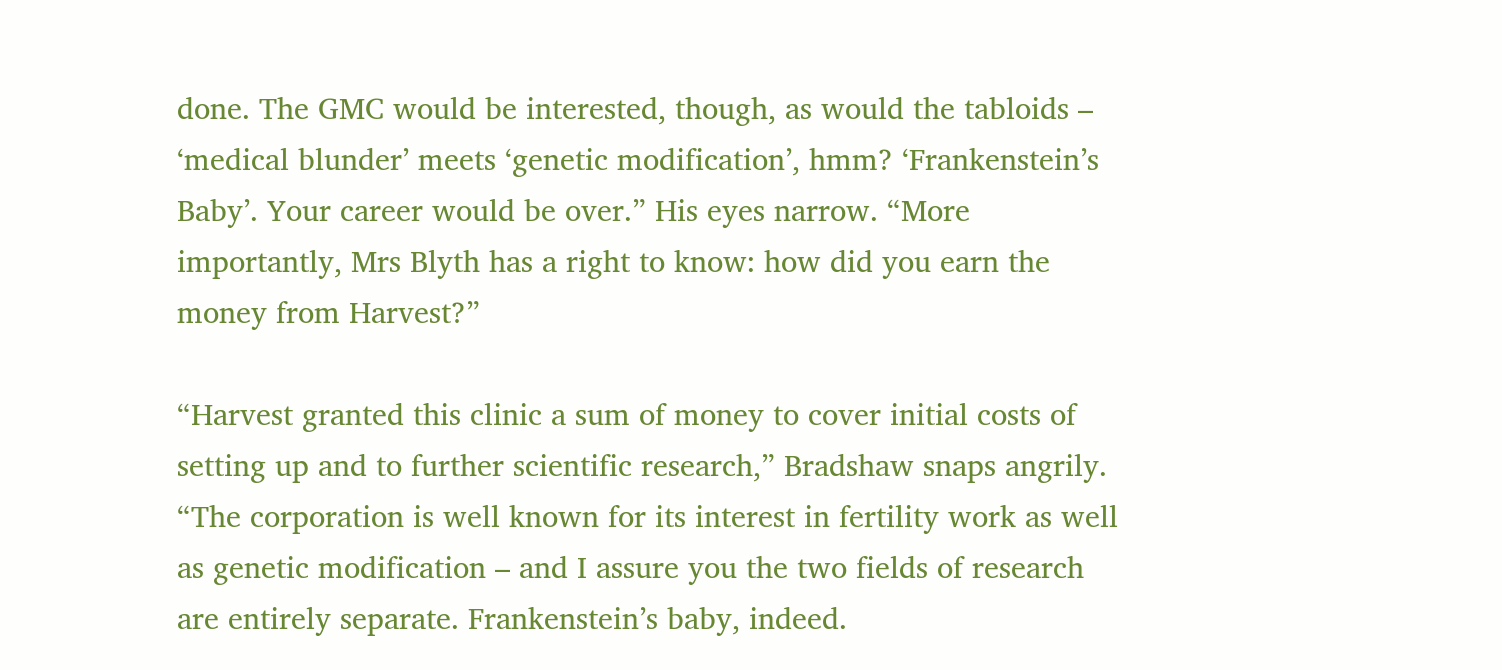done. The GMC would be interested, though, as would the tabloids – ‘medical blunder’ meets ‘genetic modification’, hmm? ‘Frankenstein’s Baby’. Your career would be over.” His eyes narrow. “More importantly, Mrs Blyth has a right to know: how did you earn the money from Harvest?”

“Harvest granted this clinic a sum of money to cover initial costs of setting up and to further scientific research,” Bradshaw snaps angrily. “The corporation is well known for its interest in fertility work as well as genetic modification – and I assure you the two fields of research are entirely separate. Frankenstein’s baby, indeed.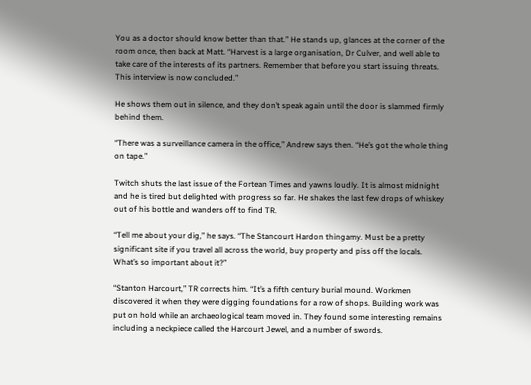You as a doctor should know better than that.” He stands up, glances at the corner of the room once, then back at Matt. “Harvest is a large organisation, Dr Culver, and well able to take care of the interests of its partners. Remember that before you start issuing threats. This interview is now concluded.”

He shows them out in silence, and they don’t speak again until the door is slammed firmly behind them.

“There was a surveillance camera in the office,” Andrew says then. “He’s got the whole thing on tape.”

Twitch shuts the last issue of the Fortean Times and yawns loudly. It is almost midnight and he is tired but delighted with progress so far. He shakes the last few drops of whiskey out of his bottle and wanders off to find TR.

“Tell me about your dig,” he says. “The Stancourt Hardon thingamy. Must be a pretty significant site if you travel all across the world, buy property and piss off the locals. What’s so important about it?”

“Stanton Harcourt,” TR corrects him. “It’s a fifth century burial mound. Workmen discovered it when they were digging foundations for a row of shops. Building work was put on hold while an archaeological team moved in. They found some interesting remains including a neckpiece called the Harcourt Jewel, and a number of swords.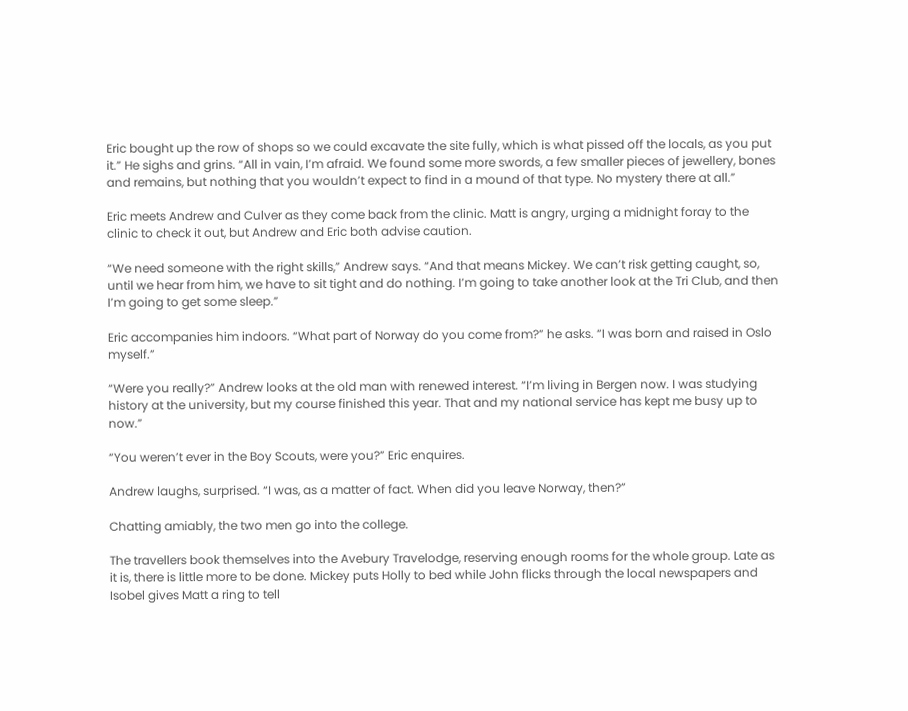Eric bought up the row of shops so we could excavate the site fully, which is what pissed off the locals, as you put it.” He sighs and grins. “All in vain, I’m afraid. We found some more swords, a few smaller pieces of jewellery, bones and remains, but nothing that you wouldn’t expect to find in a mound of that type. No mystery there at all.”

Eric meets Andrew and Culver as they come back from the clinic. Matt is angry, urging a midnight foray to the clinic to check it out, but Andrew and Eric both advise caution.

“We need someone with the right skills,” Andrew says. “And that means Mickey. We can’t risk getting caught, so, until we hear from him, we have to sit tight and do nothing. I’m going to take another look at the Tri Club, and then I’m going to get some sleep.”

Eric accompanies him indoors. “What part of Norway do you come from?” he asks. “I was born and raised in Oslo myself.”

“Were you really?” Andrew looks at the old man with renewed interest. “I’m living in Bergen now. I was studying history at the university, but my course finished this year. That and my national service has kept me busy up to now.”

“You weren’t ever in the Boy Scouts, were you?” Eric enquires.

Andrew laughs, surprised. “I was, as a matter of fact. When did you leave Norway, then?”

Chatting amiably, the two men go into the college.

The travellers book themselves into the Avebury Travelodge, reserving enough rooms for the whole group. Late as it is, there is little more to be done. Mickey puts Holly to bed while John flicks through the local newspapers and Isobel gives Matt a ring to tell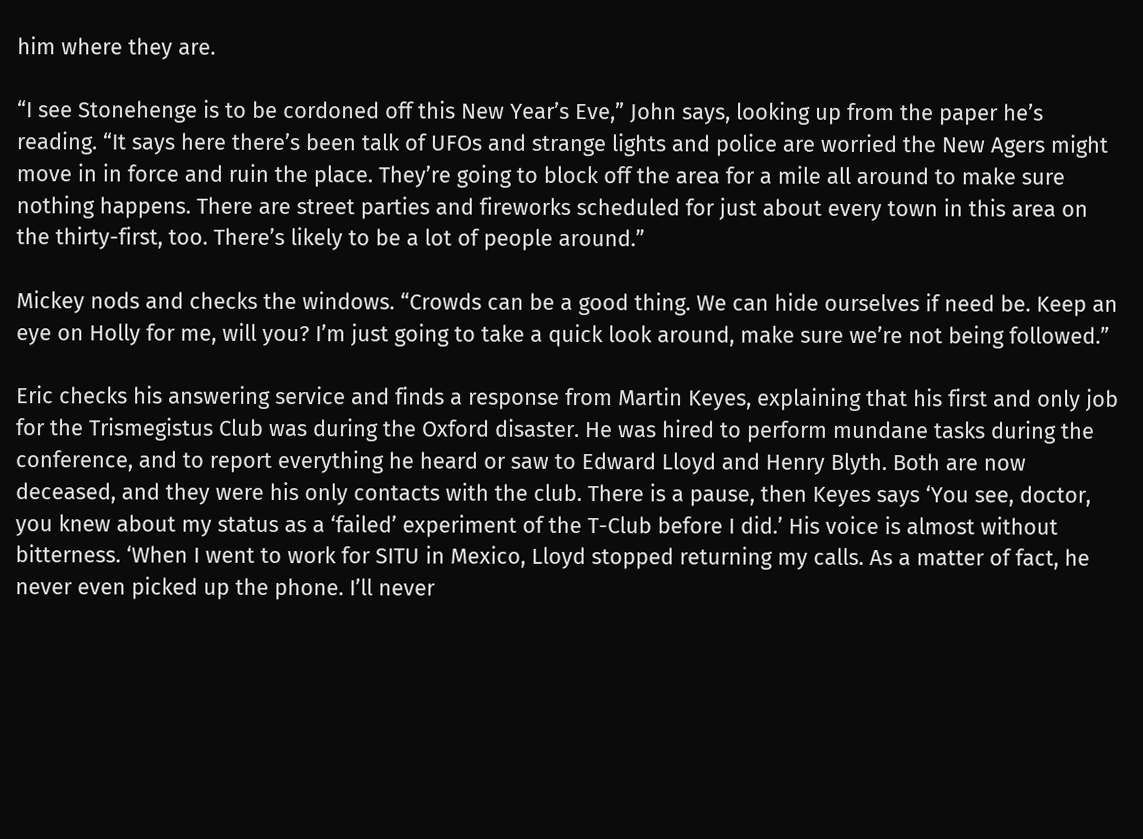him where they are.

“I see Stonehenge is to be cordoned off this New Year’s Eve,” John says, looking up from the paper he’s reading. “It says here there’s been talk of UFOs and strange lights and police are worried the New Agers might move in in force and ruin the place. They’re going to block off the area for a mile all around to make sure nothing happens. There are street parties and fireworks scheduled for just about every town in this area on the thirty-first, too. There’s likely to be a lot of people around.”

Mickey nods and checks the windows. “Crowds can be a good thing. We can hide ourselves if need be. Keep an eye on Holly for me, will you? I’m just going to take a quick look around, make sure we’re not being followed.”

Eric checks his answering service and finds a response from Martin Keyes, explaining that his first and only job for the Trismegistus Club was during the Oxford disaster. He was hired to perform mundane tasks during the conference, and to report everything he heard or saw to Edward Lloyd and Henry Blyth. Both are now deceased, and they were his only contacts with the club. There is a pause, then Keyes says ‘You see, doctor, you knew about my status as a ‘failed’ experiment of the T-Club before I did.’ His voice is almost without bitterness. ‘When I went to work for SITU in Mexico, Lloyd stopped returning my calls. As a matter of fact, he never even picked up the phone. I’ll never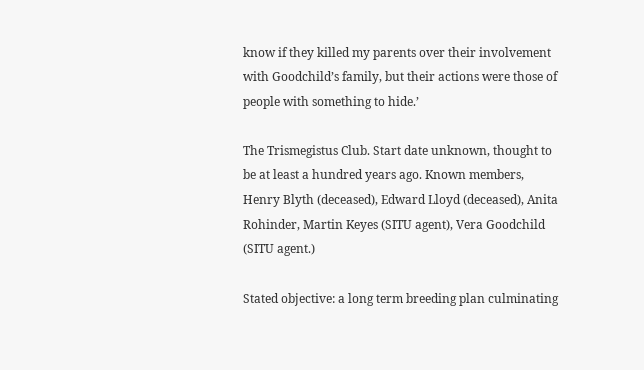know if they killed my parents over their involvement with Goodchild’s family, but their actions were those of people with something to hide.’

The Trismegistus Club. Start date unknown, thought to be at least a hundred years ago. Known members, Henry Blyth (deceased), Edward Lloyd (deceased), Anita Rohinder, Martin Keyes (SITU agent), Vera Goodchild (SITU agent.)

Stated objective: a long term breeding plan culminating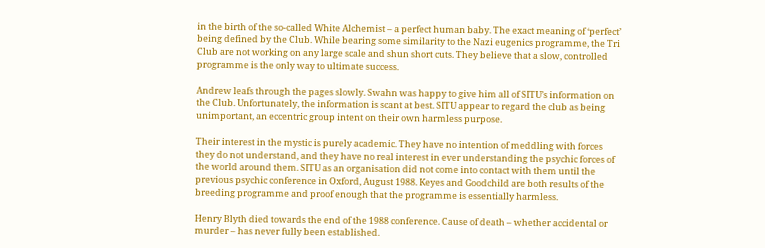in the birth of the so-called White Alchemist – a perfect human baby. The exact meaning of ‘perfect’ being defined by the Club. While bearing some similarity to the Nazi eugenics programme, the Tri Club are not working on any large scale and shun short cuts. They believe that a slow, controlled programme is the only way to ultimate success.

Andrew leafs through the pages slowly. Swahn was happy to give him all of SITU’s information on the Club. Unfortunately, the information is scant at best. SITU appear to regard the club as being unimportant, an eccentric group intent on their own harmless purpose.

Their interest in the mystic is purely academic. They have no intention of meddling with forces they do not understand, and they have no real interest in ever understanding the psychic forces of the world around them. SITU as an organisation did not come into contact with them until the previous psychic conference in Oxford, August 1988. Keyes and Goodchild are both results of the breeding programme and proof enough that the programme is essentially harmless.

Henry Blyth died towards the end of the 1988 conference. Cause of death – whether accidental or murder – has never fully been established.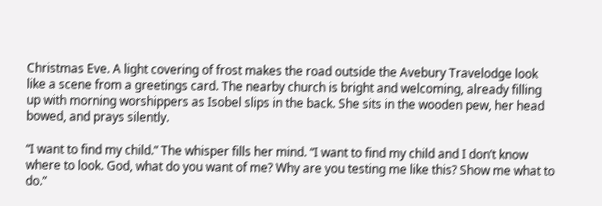Christmas Eve. A light covering of frost makes the road outside the Avebury Travelodge look like a scene from a greetings card. The nearby church is bright and welcoming, already filling up with morning worshippers as Isobel slips in the back. She sits in the wooden pew, her head bowed, and prays silently.

“I want to find my child.” The whisper fills her mind. “I want to find my child and I don’t know where to look. God, what do you want of me? Why are you testing me like this? Show me what to do.”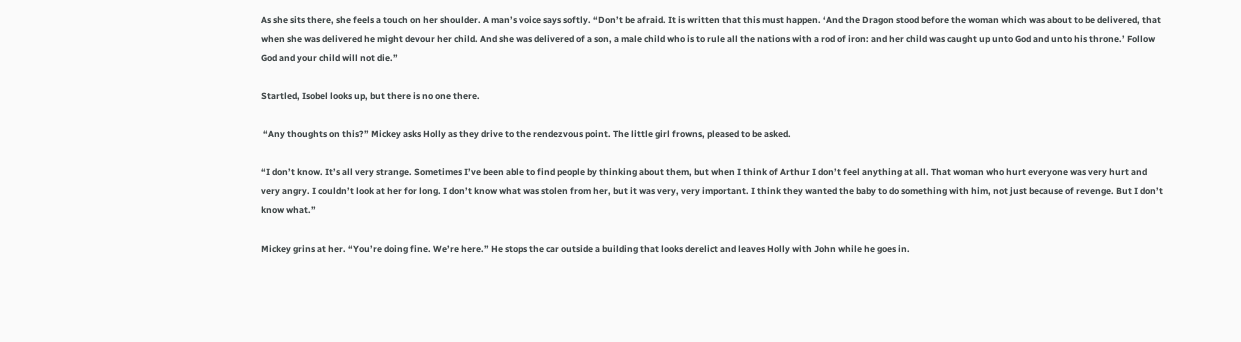As she sits there, she feels a touch on her shoulder. A man’s voice says softly. “Don’t be afraid. It is written that this must happen. ‘And the Dragon stood before the woman which was about to be delivered, that when she was delivered he might devour her child. And she was delivered of a son, a male child who is to rule all the nations with a rod of iron: and her child was caught up unto God and unto his throne.’ Follow God and your child will not die.”

Startled, Isobel looks up, but there is no one there.

 “Any thoughts on this?” Mickey asks Holly as they drive to the rendezvous point. The little girl frowns, pleased to be asked.

“I don’t know. It’s all very strange. Sometimes I’ve been able to find people by thinking about them, but when I think of Arthur I don’t feel anything at all. That woman who hurt everyone was very hurt and very angry. I couldn’t look at her for long. I don’t know what was stolen from her, but it was very, very important. I think they wanted the baby to do something with him, not just because of revenge. But I don’t know what.”

Mickey grins at her. “You’re doing fine. We’re here.” He stops the car outside a building that looks derelict and leaves Holly with John while he goes in.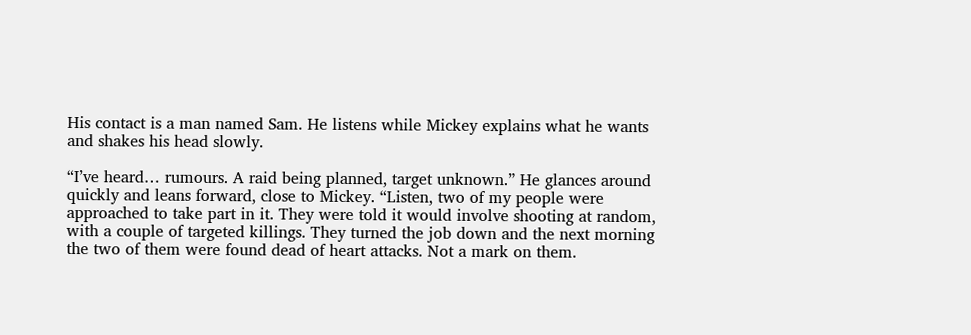His contact is a man named Sam. He listens while Mickey explains what he wants and shakes his head slowly.

“I’ve heard… rumours. A raid being planned, target unknown.” He glances around quickly and leans forward, close to Mickey. “Listen, two of my people were approached to take part in it. They were told it would involve shooting at random, with a couple of targeted killings. They turned the job down and the next morning the two of them were found dead of heart attacks. Not a mark on them.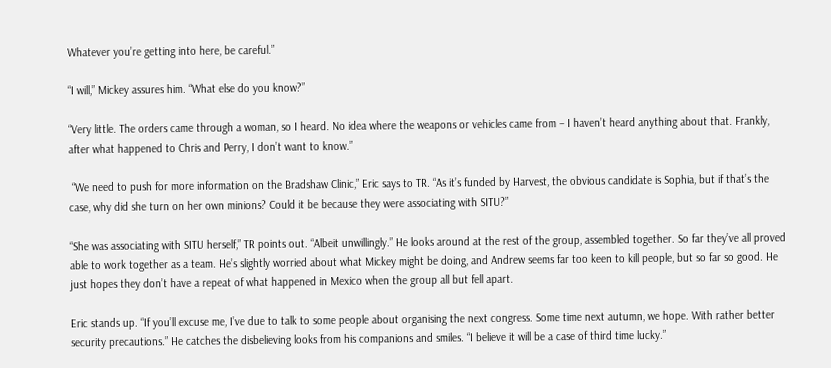Whatever you’re getting into here, be careful.”

“I will,” Mickey assures him. “What else do you know?”

“Very little. The orders came through a woman, so I heard. No idea where the weapons or vehicles came from – I haven’t heard anything about that. Frankly, after what happened to Chris and Perry, I don’t want to know.”

 “We need to push for more information on the Bradshaw Clinic,” Eric says to TR. “As it’s funded by Harvest, the obvious candidate is Sophia, but if that’s the case, why did she turn on her own minions? Could it be because they were associating with SITU?”

“She was associating with SITU herself,” TR points out. “Albeit unwillingly.” He looks around at the rest of the group, assembled together. So far they’ve all proved able to work together as a team. He’s slightly worried about what Mickey might be doing, and Andrew seems far too keen to kill people, but so far so good. He just hopes they don’t have a repeat of what happened in Mexico when the group all but fell apart.

Eric stands up. “If you’ll excuse me, I’ve due to talk to some people about organising the next congress. Some time next autumn, we hope. With rather better security precautions.” He catches the disbelieving looks from his companions and smiles. “I believe it will be a case of third time lucky.”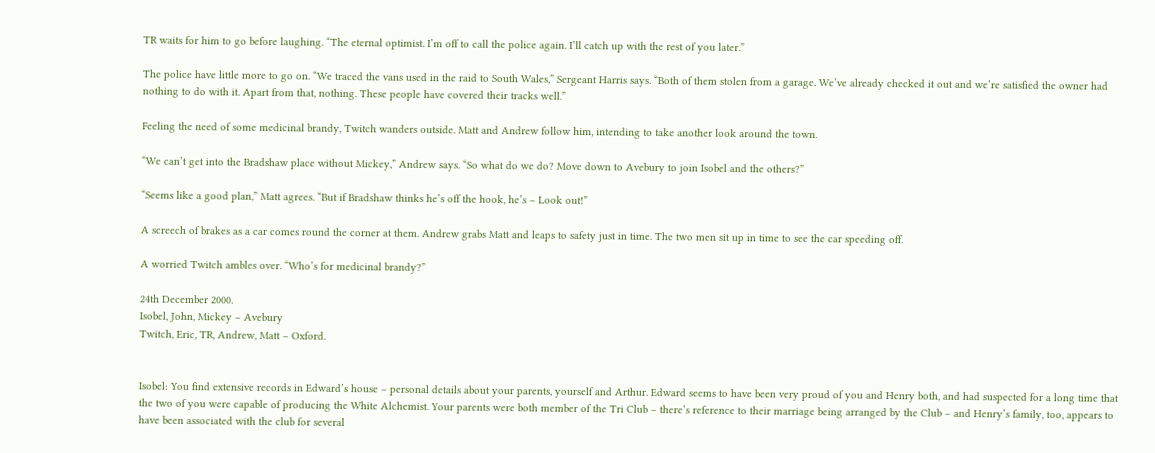TR waits for him to go before laughing. “The eternal optimist. I’m off to call the police again. I’ll catch up with the rest of you later.”

The police have little more to go on. “We traced the vans used in the raid to South Wales,” Sergeant Harris says. “Both of them stolen from a garage. We’ve already checked it out and we’re satisfied the owner had nothing to do with it. Apart from that, nothing. These people have covered their tracks well.”

Feeling the need of some medicinal brandy, Twitch wanders outside. Matt and Andrew follow him, intending to take another look around the town.

“We can’t get into the Bradshaw place without Mickey,” Andrew says. “So what do we do? Move down to Avebury to join Isobel and the others?”

“Seems like a good plan,” Matt agrees. “But if Bradshaw thinks he’s off the hook, he’s – Look out!”

A screech of brakes as a car comes round the corner at them. Andrew grabs Matt and leaps to safety just in time. The two men sit up in time to see the car speeding off.

A worried Twitch ambles over. “Who’s for medicinal brandy?”

24th December 2000.
Isobel, John, Mickey – Avebury
Twitch, Eric, TR, Andrew, Matt – Oxford.


Isobel: You find extensive records in Edward’s house – personal details about your parents, yourself and Arthur. Edward seems to have been very proud of you and Henry both, and had suspected for a long time that the two of you were capable of producing the White Alchemist. Your parents were both member of the Tri Club – there’s reference to their marriage being arranged by the Club – and Henry’s family, too, appears to have been associated with the club for several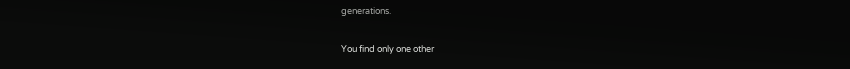generations.

You find only one other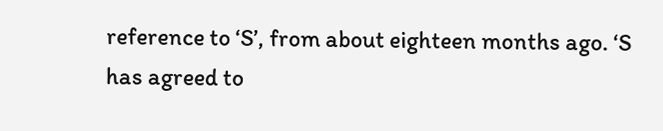reference to ‘S’, from about eighteen months ago. ‘S has agreed to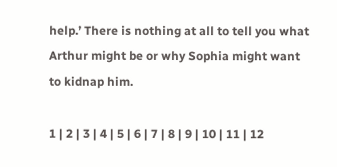help.’ There is nothing at all to tell you what Arthur might be or why Sophia might want to kidnap him.

1 | 2 | 3 | 4 | 5 | 6 | 7 | 8 | 9 | 10 | 11 | 12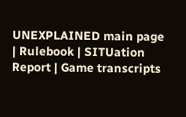UNEXPLAINED main page | Rulebook | SITUation Report | Game transcripts